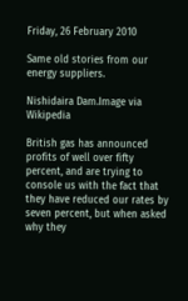Friday, 26 February 2010

Same old stories from our energy suppliers.

Nishidaira Dam.Image via Wikipedia

British gas has announced profits of well over fifty percent, and are trying to console us with the fact that they have reduced our rates by seven percent, but when asked why they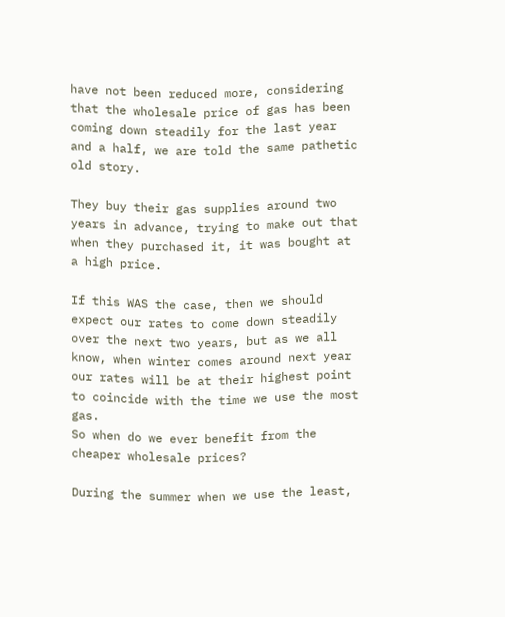have not been reduced more, considering that the wholesale price of gas has been coming down steadily for the last year and a half, we are told the same pathetic old story.

They buy their gas supplies around two years in advance, trying to make out that when they purchased it, it was bought at a high price.

If this WAS the case, then we should expect our rates to come down steadily over the next two years, but as we all know, when winter comes around next year our rates will be at their highest point to coincide with the time we use the most gas.
So when do we ever benefit from the cheaper wholesale prices?

During the summer when we use the least,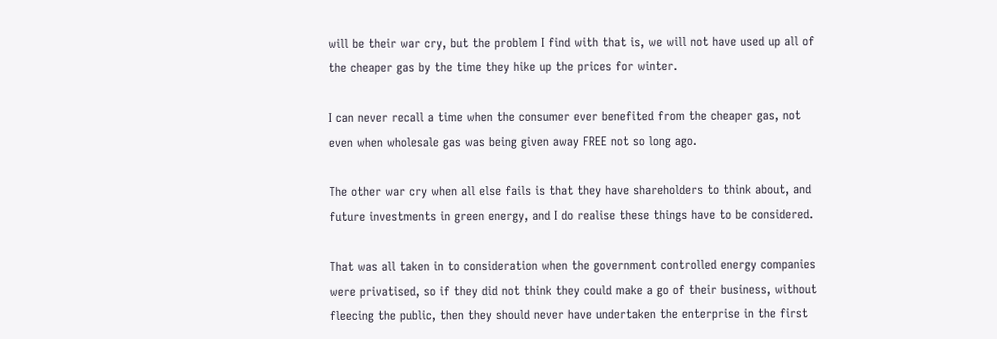will be their war cry, but the problem I find with that is, we will not have used up all of the cheaper gas by the time they hike up the prices for winter.

I can never recall a time when the consumer ever benefited from the cheaper gas, not even when wholesale gas was being given away FREE not so long ago.

The other war cry when all else fails is that they have shareholders to think about, and future investments in green energy, and I do realise these things have to be considered.

That was all taken in to consideration when the government controlled energy companies were privatised, so if they did not think they could make a go of their business, without fleecing the public, then they should never have undertaken the enterprise in the first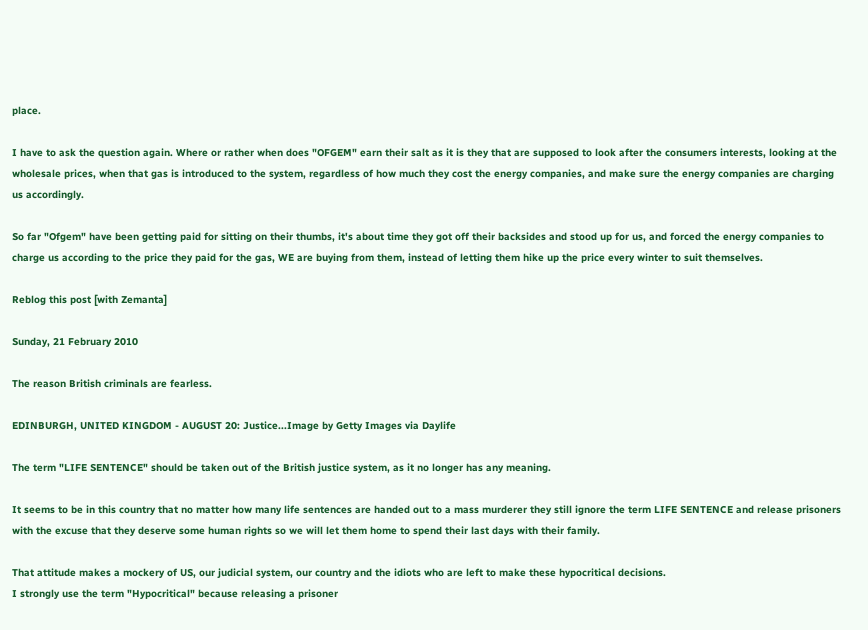place.

I have to ask the question again. Where or rather when does "OFGEM" earn their salt as it is they that are supposed to look after the consumers interests, looking at the wholesale prices, when that gas is introduced to the system, regardless of how much they cost the energy companies, and make sure the energy companies are charging us accordingly.

So far "Ofgem" have been getting paid for sitting on their thumbs, it's about time they got off their backsides and stood up for us, and forced the energy companies to charge us according to the price they paid for the gas, WE are buying from them, instead of letting them hike up the price every winter to suit themselves.

Reblog this post [with Zemanta]

Sunday, 21 February 2010

The reason British criminals are fearless.

EDINBURGH, UNITED KINGDOM - AUGUST 20: Justice...Image by Getty Images via Daylife

The term "LIFE SENTENCE" should be taken out of the British justice system, as it no longer has any meaning.

It seems to be in this country that no matter how many life sentences are handed out to a mass murderer they still ignore the term LIFE SENTENCE and release prisoners with the excuse that they deserve some human rights so we will let them home to spend their last days with their family.

That attitude makes a mockery of US, our judicial system, our country and the idiots who are left to make these hypocritical decisions.
I strongly use the term "Hypocritical" because releasing a prisoner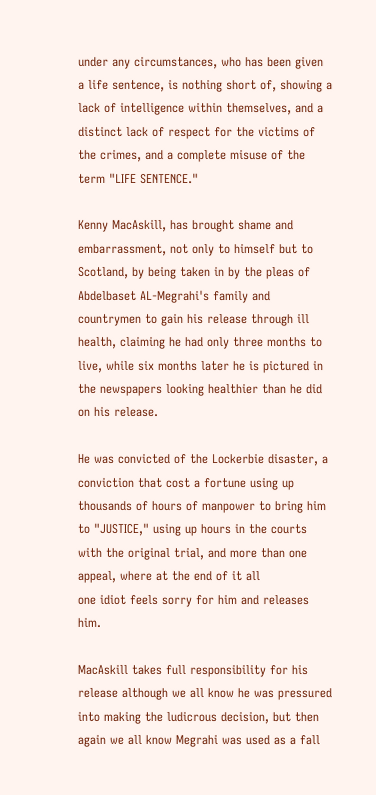under any circumstances, who has been given a life sentence, is nothing short of, showing a lack of intelligence within themselves, and a distinct lack of respect for the victims of the crimes, and a complete misuse of the term "LIFE SENTENCE."

Kenny MacAskill, has brought shame and embarrassment, not only to himself but to Scotland, by being taken in by the pleas of Abdelbaset AL-Megrahi's family and countrymen to gain his release through ill health, claiming he had only three months to live, while six months later he is pictured in the newspapers looking healthier than he did on his release.

He was convicted of the Lockerbie disaster, a conviction that cost a fortune using up thousands of hours of manpower to bring him to "JUSTICE," using up hours in the courts with the original trial, and more than one appeal, where at the end of it all
one idiot feels sorry for him and releases him.

MacAskill takes full responsibility for his release although we all know he was pressured into making the ludicrous decision, but then again we all know Megrahi was used as a fall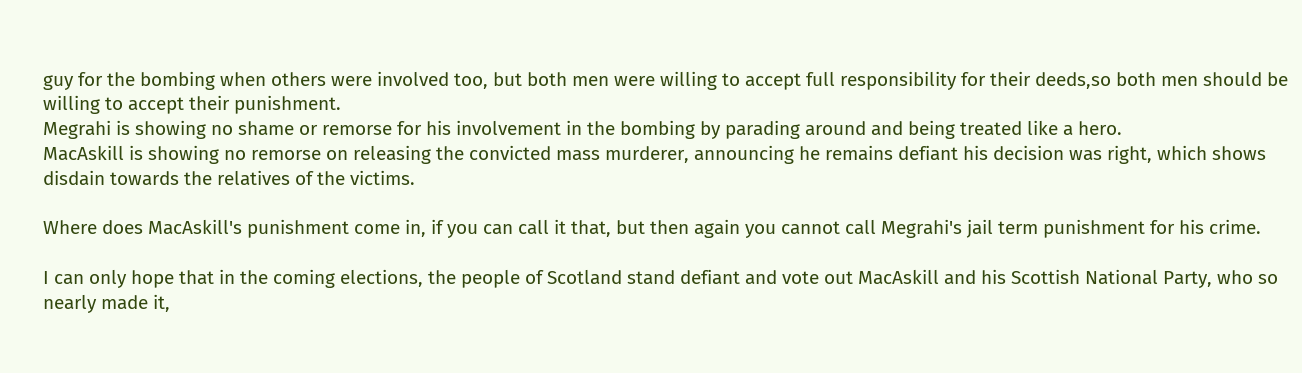guy for the bombing when others were involved too, but both men were willing to accept full responsibility for their deeds,so both men should be willing to accept their punishment.
Megrahi is showing no shame or remorse for his involvement in the bombing by parading around and being treated like a hero.
MacAskill is showing no remorse on releasing the convicted mass murderer, announcing he remains defiant his decision was right, which shows disdain towards the relatives of the victims.

Where does MacAskill's punishment come in, if you can call it that, but then again you cannot call Megrahi's jail term punishment for his crime.

I can only hope that in the coming elections, the people of Scotland stand defiant and vote out MacAskill and his Scottish National Party, who so nearly made it,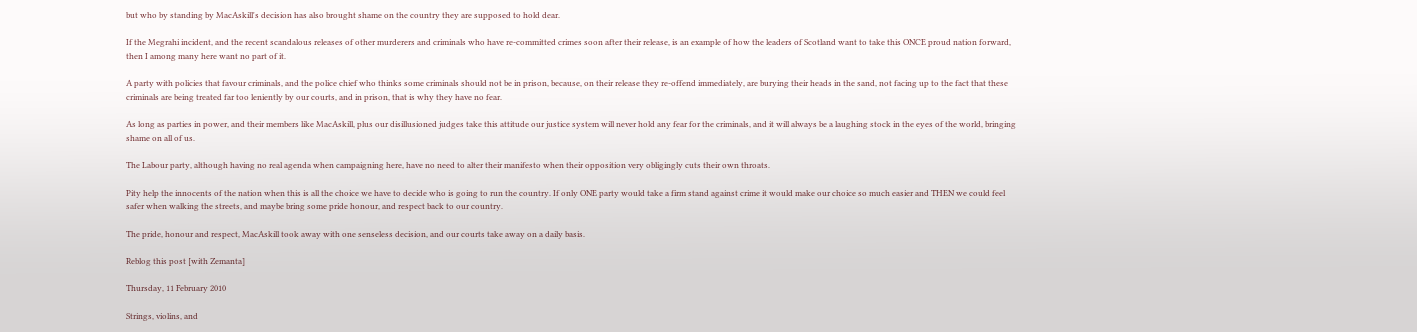but who by standing by MacAskill's decision has also brought shame on the country they are supposed to hold dear.

If the Megrahi incident, and the recent scandalous releases of other murderers and criminals who have re-committed crimes soon after their release, is an example of how the leaders of Scotland want to take this ONCE proud nation forward, then I among many here want no part of it.

A party with policies that favour criminals, and the police chief who thinks some criminals should not be in prison, because, on their release they re-offend immediately, are burying their heads in the sand, not facing up to the fact that these criminals are being treated far too leniently by our courts, and in prison, that is why they have no fear.

As long as parties in power, and their members like MacAskill, plus our disillusioned judges take this attitude our justice system will never hold any fear for the criminals, and it will always be a laughing stock in the eyes of the world, bringing shame on all of us.

The Labour party, although having no real agenda when campaigning here, have no need to alter their manifesto when their opposition very obligingly cuts their own throats.

Pity help the innocents of the nation when this is all the choice we have to decide who is going to run the country. If only ONE party would take a firm stand against crime it would make our choice so much easier and THEN we could feel safer when walking the streets, and maybe bring some pride honour, and respect back to our country.

The pride, honour and respect, MacAskill took away with one senseless decision, and our courts take away on a daily basis.

Reblog this post [with Zemanta]

Thursday, 11 February 2010

Strings, violins, and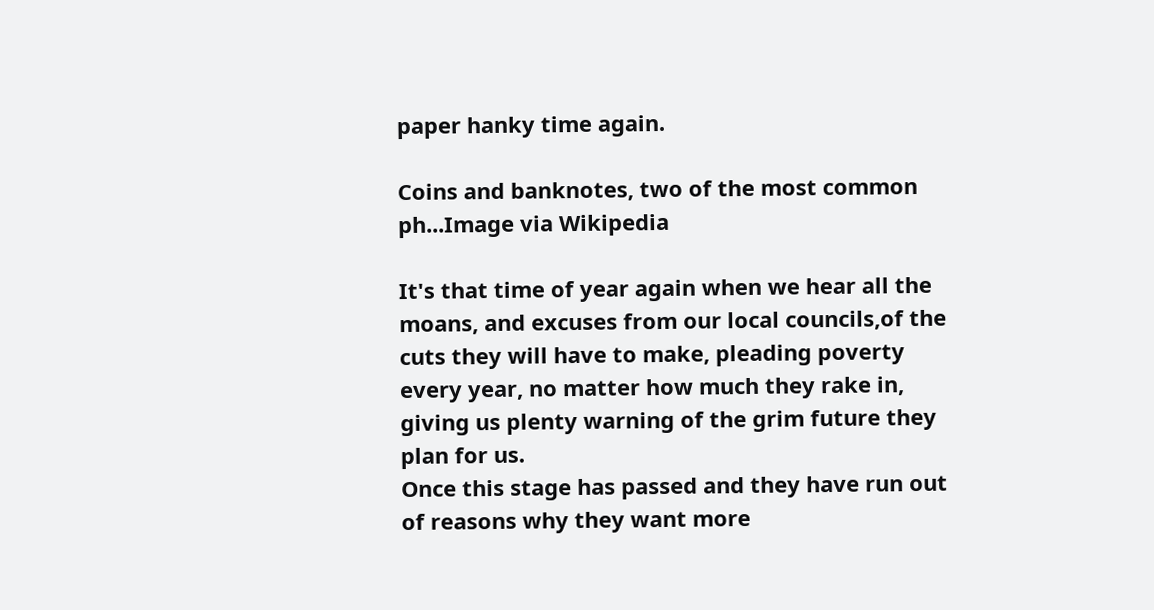paper hanky time again.

Coins and banknotes, two of the most common ph...Image via Wikipedia

It's that time of year again when we hear all the moans, and excuses from our local councils,of the cuts they will have to make, pleading poverty every year, no matter how much they rake in, giving us plenty warning of the grim future they plan for us.
Once this stage has passed and they have run out of reasons why they want more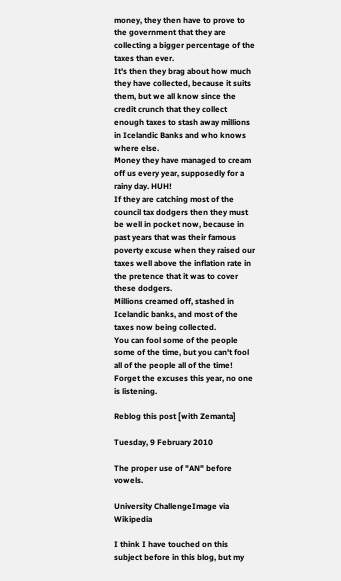money, they then have to prove to the government that they are collecting a bigger percentage of the taxes than ever.
It's then they brag about how much they have collected, because it suits them, but we all know since the credit crunch that they collect enough taxes to stash away millions in Icelandic Banks and who knows where else.
Money they have managed to cream off us every year, supposedly for a rainy day. HUH!
If they are catching most of the council tax dodgers then they must be well in pocket now, because in past years that was their famous poverty excuse when they raised our taxes well above the inflation rate in the pretence that it was to cover these dodgers.
Millions creamed off, stashed in Icelandic banks, and most of the taxes now being collected.
You can fool some of the people some of the time, but you can't fool all of the people all of the time!
Forget the excuses this year, no one is listening.

Reblog this post [with Zemanta]

Tuesday, 9 February 2010

The proper use of "AN" before vowels.

University ChallengeImage via Wikipedia

I think I have touched on this subject before in this blog, but my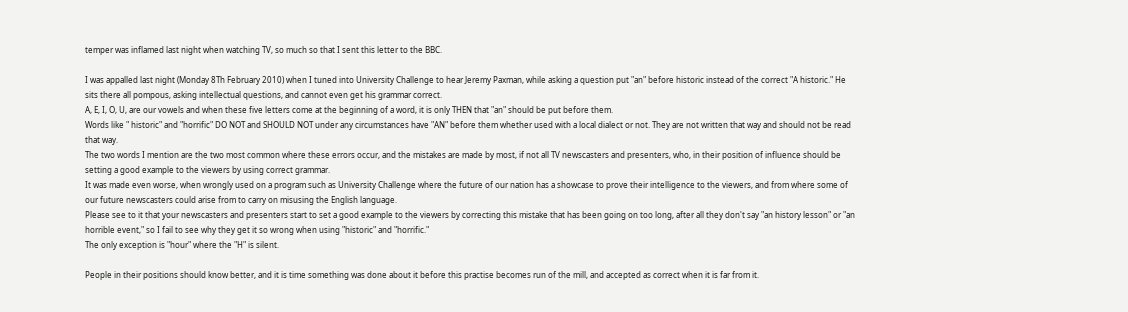temper was inflamed last night when watching TV, so much so that I sent this letter to the BBC.

I was appalled last night (Monday 8Th February 2010) when I tuned into University Challenge to hear Jeremy Paxman, while asking a question put "an" before historic instead of the correct "A historic." He sits there all pompous, asking intellectual questions, and cannot even get his grammar correct.
A, E, I, O, U, are our vowels and when these five letters come at the beginning of a word, it is only THEN that "an" should be put before them.
Words like " historic" and "horrific" DO NOT and SHOULD NOT under any circumstances have "AN" before them whether used with a local dialect or not. They are not written that way and should not be read that way.
The two words I mention are the two most common where these errors occur, and the mistakes are made by most, if not all TV newscasters and presenters, who, in their position of influence should be setting a good example to the viewers by using correct grammar.
It was made even worse, when wrongly used on a program such as University Challenge where the future of our nation has a showcase to prove their intelligence to the viewers, and from where some of our future newscasters could arise from to carry on misusing the English language.
Please see to it that your newscasters and presenters start to set a good example to the viewers by correcting this mistake that has been going on too long, after all they don't say "an history lesson" or "an horrible event," so I fail to see why they get it so wrong when using "historic" and "horrific."
The only exception is "hour" where the "H" is silent.

People in their positions should know better, and it is time something was done about it before this practise becomes run of the mill, and accepted as correct when it is far from it.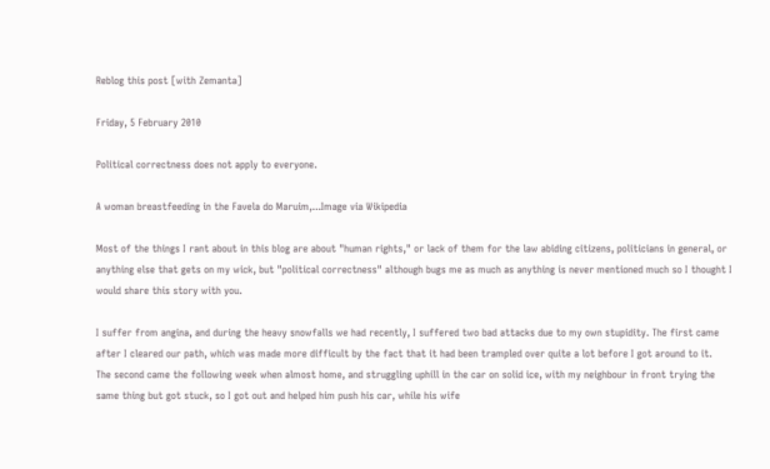Reblog this post [with Zemanta]

Friday, 5 February 2010

Political correctness does not apply to everyone.

A woman breastfeeding in the Favela do Maruim,...Image via Wikipedia

Most of the things I rant about in this blog are about "human rights," or lack of them for the law abiding citizens, politicians in general, or anything else that gets on my wick, but "political correctness" although bugs me as much as anything is never mentioned much so I thought I would share this story with you.

I suffer from angina, and during the heavy snowfalls we had recently, I suffered two bad attacks due to my own stupidity. The first came after I cleared our path, which was made more difficult by the fact that it had been trampled over quite a lot before I got around to it.
The second came the following week when almost home, and struggling uphill in the car on solid ice, with my neighbour in front trying the same thing but got stuck, so I got out and helped him push his car, while his wife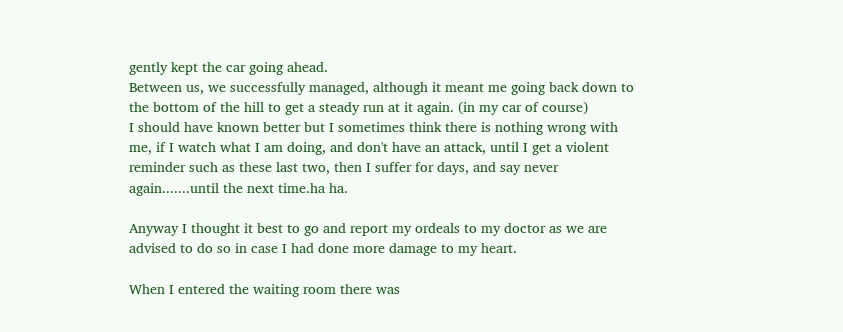gently kept the car going ahead.
Between us, we successfully managed, although it meant me going back down to the bottom of the hill to get a steady run at it again. (in my car of course)
I should have known better but I sometimes think there is nothing wrong with me, if I watch what I am doing, and don't have an attack, until I get a violent reminder such as these last two, then I suffer for days, and say never again.......until the next time.ha ha.

Anyway I thought it best to go and report my ordeals to my doctor as we are advised to do so in case I had done more damage to my heart.

When I entered the waiting room there was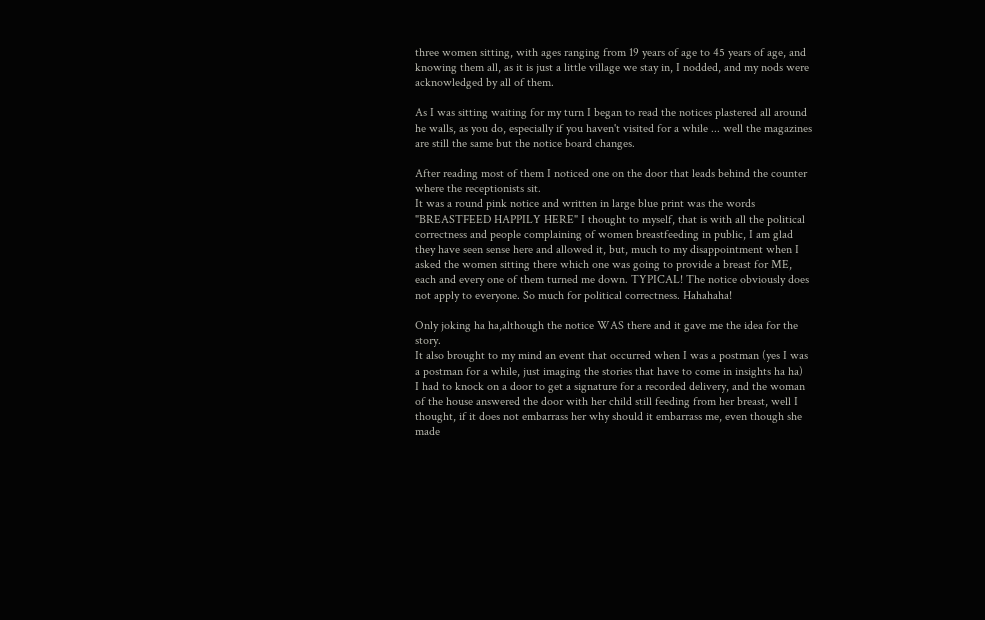three women sitting, with ages ranging from 19 years of age to 45 years of age, and knowing them all, as it is just a little village we stay in, I nodded, and my nods were acknowledged by all of them.

As I was sitting waiting for my turn I began to read the notices plastered all around he walls, as you do, especially if you haven't visited for a while ... well the magazines are still the same but the notice board changes.

After reading most of them I noticed one on the door that leads behind the counter where the receptionists sit.
It was a round pink notice and written in large blue print was the words "BREASTFEED HAPPILY HERE" I thought to myself, that is with all the political correctness and people complaining of women breastfeeding in public, I am glad they have seen sense here and allowed it, but, much to my disappointment when I asked the women sitting there which one was going to provide a breast for ME, each and every one of them turned me down. TYPICAL! The notice obviously does not apply to everyone. So much for political correctness. Hahahaha!

Only joking ha ha,although the notice WAS there and it gave me the idea for the story.
It also brought to my mind an event that occurred when I was a postman (yes I was a postman for a while, just imaging the stories that have to come in insights ha ha)
I had to knock on a door to get a signature for a recorded delivery, and the woman of the house answered the door with her child still feeding from her breast, well I thought, if it does not embarrass her why should it embarrass me, even though she made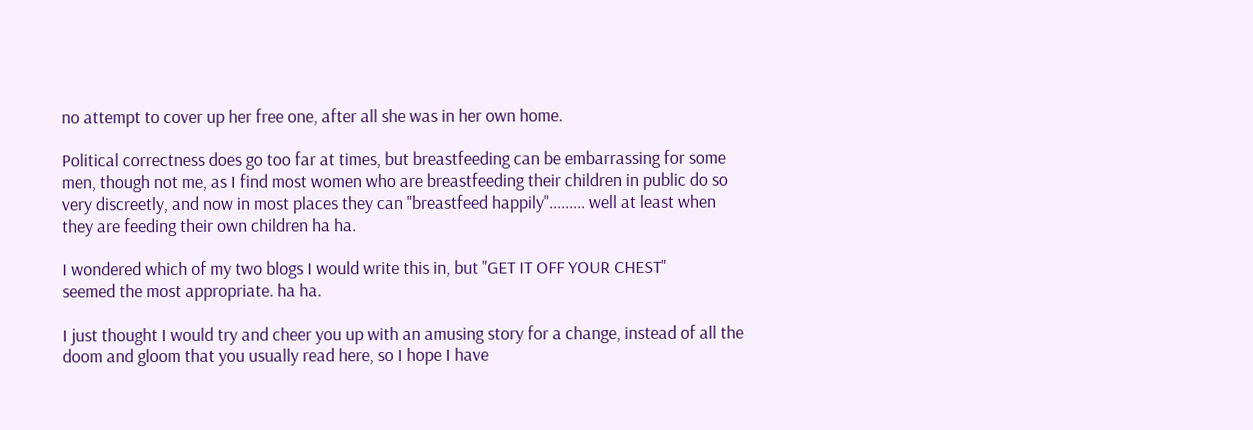no attempt to cover up her free one, after all she was in her own home.

Political correctness does go too far at times, but breastfeeding can be embarrassing for some men, though not me, as I find most women who are breastfeeding their children in public do so very discreetly, and now in most places they can "breastfeed happily"......... well at least when they are feeding their own children ha ha.

I wondered which of my two blogs I would write this in, but "GET IT OFF YOUR CHEST"
seemed the most appropriate. ha ha.

I just thought I would try and cheer you up with an amusing story for a change, instead of all the doom and gloom that you usually read here, so I hope I have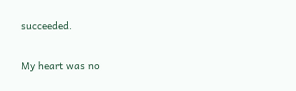succeeded.

My heart was no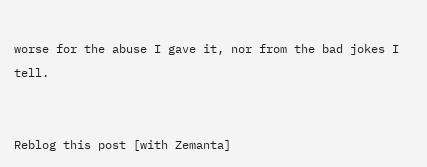worse for the abuse I gave it, nor from the bad jokes I tell.


Reblog this post [with Zemanta]